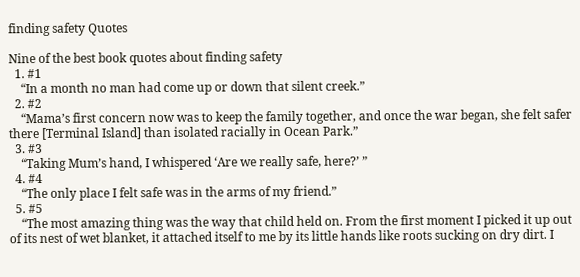finding safety Quotes

Nine of the best book quotes about finding safety
  1. #1
    “In a month no man had come up or down that silent creek.”
  2. #2
    “Mama’s first concern now was to keep the family together, and once the war began, she felt safer there [Terminal Island] than isolated racially in Ocean Park.”
  3. #3
    “Taking Mum’s hand, I whispered ‘Are we really safe, here?’ ”
  4. #4
    “The only place I felt safe was in the arms of my friend.”
  5. #5
    “The most amazing thing was the way that child held on. From the first moment I picked it up out of its nest of wet blanket, it attached itself to me by its little hands like roots sucking on dry dirt. I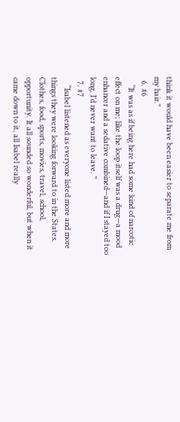think it would have been easier to separate me from my hair.”
  6. #6
    “It was as if being here had some kind of narcotic effect on me; like the loop itself was a drug—a mood enhancer and a sedative combined—and if I stayed too long, I’d never want to leave. ”
  7. #7
    “Isabel listened as everyone listed more and more things they were looking forward to in the States. Clothes, food, sports, movies, travel, school, opportunity. It all sounded so wonderful, but when it came down to it, all Isabel really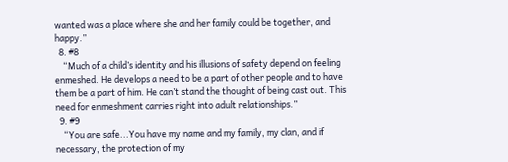wanted was a place where she and her family could be together, and happy.”
  8. #8
    “Much of a child’s identity and his illusions of safety depend on feeling enmeshed. He develops a need to be a part of other people and to have them be a part of him. He can’t stand the thought of being cast out. This need for enmeshment carries right into adult relationships.”
  9. #9
    “You are safe...You have my name and my family, my clan, and if necessary, the protection of my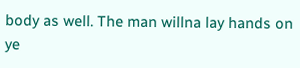body as well. The man willna lay hands on ye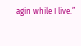agin while I live.”